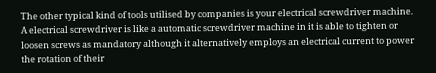The other typical kind of tools utilised by companies is your electrical screwdriver machine. A electrical screwdriver is like a automatic screwdriver machine in it is able to tighten or loosen screws as mandatory although it alternatively employs an electrical current to power the rotation of their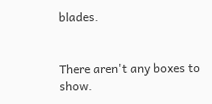blades.


There aren't any boxes to show.